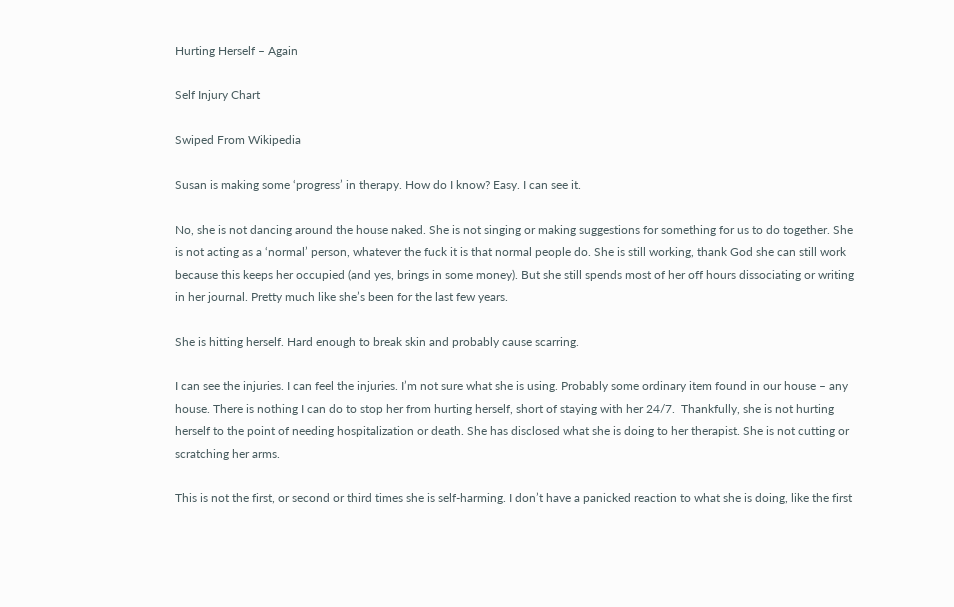Hurting Herself – Again

Self Injury Chart

Swiped From Wikipedia

Susan is making some ‘progress’ in therapy. How do I know? Easy. I can see it.

No, she is not dancing around the house naked. She is not singing or making suggestions for something for us to do together. She is not acting as a ‘normal’ person, whatever the fuck it is that normal people do. She is still working, thank God she can still work because this keeps her occupied (and yes, brings in some money). But she still spends most of her off hours dissociating or writing in her journal. Pretty much like she’s been for the last few years.

She is hitting herself. Hard enough to break skin and probably cause scarring.

I can see the injuries. I can feel the injuries. I’m not sure what she is using. Probably some ordinary item found in our house – any house. There is nothing I can do to stop her from hurting herself, short of staying with her 24/7.  Thankfully, she is not hurting herself to the point of needing hospitalization or death. She has disclosed what she is doing to her therapist. She is not cutting or scratching her arms.

This is not the first, or second or third times she is self-harming. I don’t have a panicked reaction to what she is doing, like the first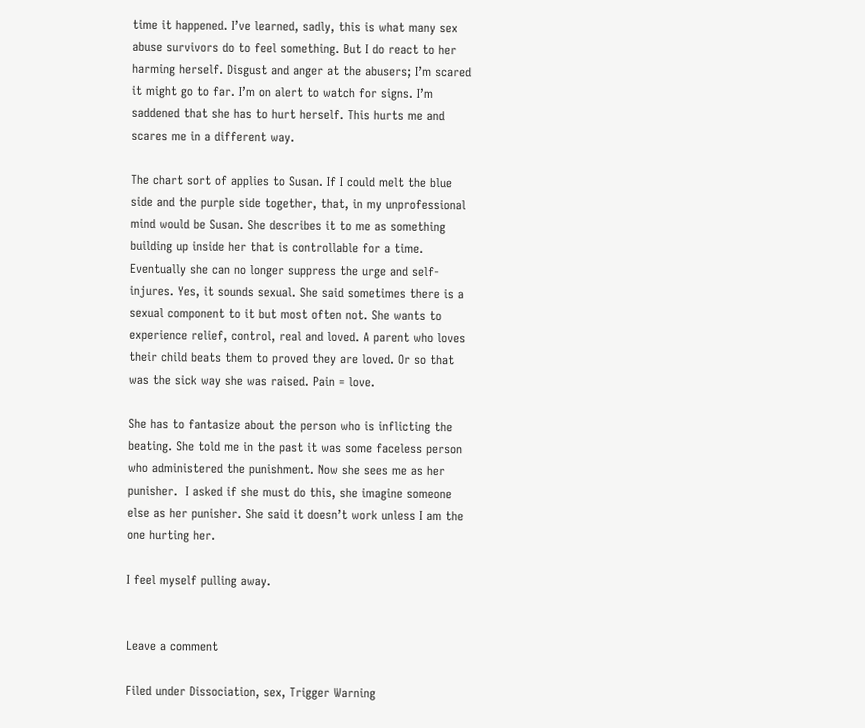time it happened. I’ve learned, sadly, this is what many sex abuse survivors do to feel something. But I do react to her harming herself. Disgust and anger at the abusers; I’m scared it might go to far. I’m on alert to watch for signs. I’m saddened that she has to hurt herself. This hurts me and scares me in a different way.

The chart sort of applies to Susan. If I could melt the blue side and the purple side together, that, in my unprofessional mind would be Susan. She describes it to me as something building up inside her that is controllable for a time. Eventually she can no longer suppress the urge and self-injures. Yes, it sounds sexual. She said sometimes there is a sexual component to it but most often not. She wants to experience relief, control, real and loved. A parent who loves their child beats them to proved they are loved. Or so that was the sick way she was raised. Pain = love.

She has to fantasize about the person who is inflicting the beating. She told me in the past it was some faceless person who administered the punishment. Now she sees me as her punisher.  I asked if she must do this, she imagine someone else as her punisher. She said it doesn’t work unless I am the one hurting her.

I feel myself pulling away.


Leave a comment

Filed under Dissociation, sex, Trigger Warning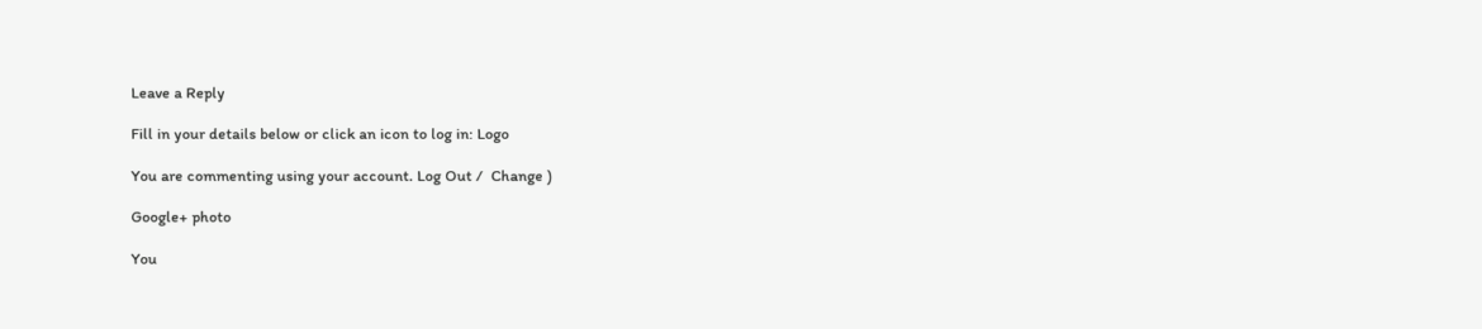Leave a Reply

Fill in your details below or click an icon to log in: Logo

You are commenting using your account. Log Out /  Change )

Google+ photo

You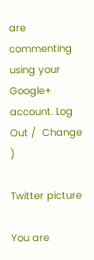are commenting using your Google+ account. Log Out /  Change )

Twitter picture

You are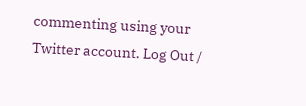commenting using your Twitter account. Log Out /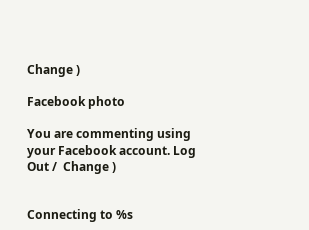Change )

Facebook photo

You are commenting using your Facebook account. Log Out /  Change )


Connecting to %s